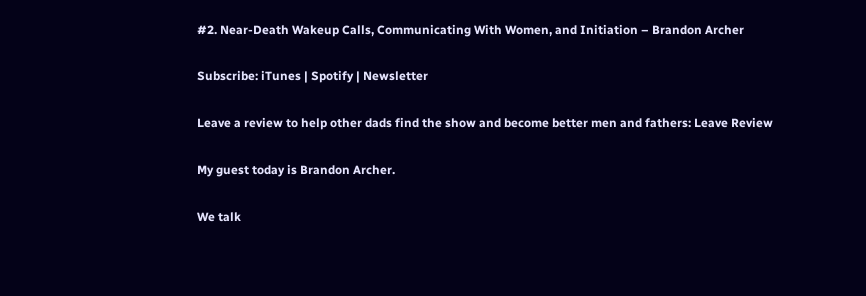#2. Near-Death Wakeup Calls, Communicating With Women, and Initiation – Brandon Archer

Subscribe: iTunes | Spotify | Newsletter

Leave a review to help other dads find the show and become better men and fathers: Leave Review

My guest today is Brandon Archer.

We talk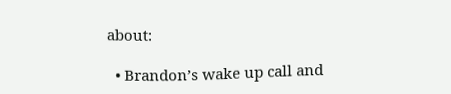about:

  • Brandon’s wake up call and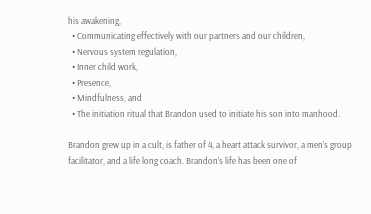his awakening,
  • Communicating effectively with our partners and our children,
  • Nervous system regulation,
  • Inner child work,
  • Presence,
  • Mindfulness, and
  • The initiation ritual that Brandon used to initiate his son into manhood.

Brandon grew up in a cult, is father of 4, a heart attack survivor, a men’s group facilitator, and a life long coach. Brandon’s life has been one of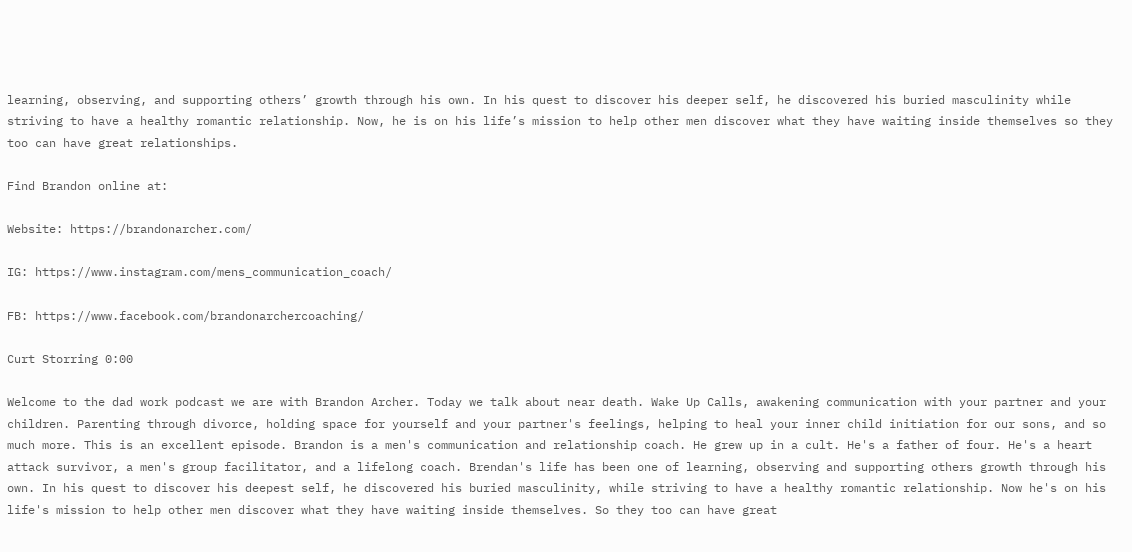learning, observing, and supporting others’ growth through his own. In his quest to discover his deeper self, he discovered his buried masculinity while striving to have a healthy romantic relationship. Now, he is on his life’s mission to help other men discover what they have waiting inside themselves so they too can have great relationships.

Find Brandon online at:

Website: https://brandonarcher.com/

IG: https://www.instagram.com/mens_communication_coach/

FB: https://www.facebook.com/brandonarchercoaching/

Curt Storring 0:00

Welcome to the dad work podcast we are with Brandon Archer. Today we talk about near death. Wake Up Calls, awakening communication with your partner and your children. Parenting through divorce, holding space for yourself and your partner's feelings, helping to heal your inner child initiation for our sons, and so much more. This is an excellent episode. Brandon is a men's communication and relationship coach. He grew up in a cult. He's a father of four. He's a heart attack survivor, a men's group facilitator, and a lifelong coach. Brendan's life has been one of learning, observing and supporting others growth through his own. In his quest to discover his deepest self, he discovered his buried masculinity, while striving to have a healthy romantic relationship. Now he's on his life's mission to help other men discover what they have waiting inside themselves. So they too can have great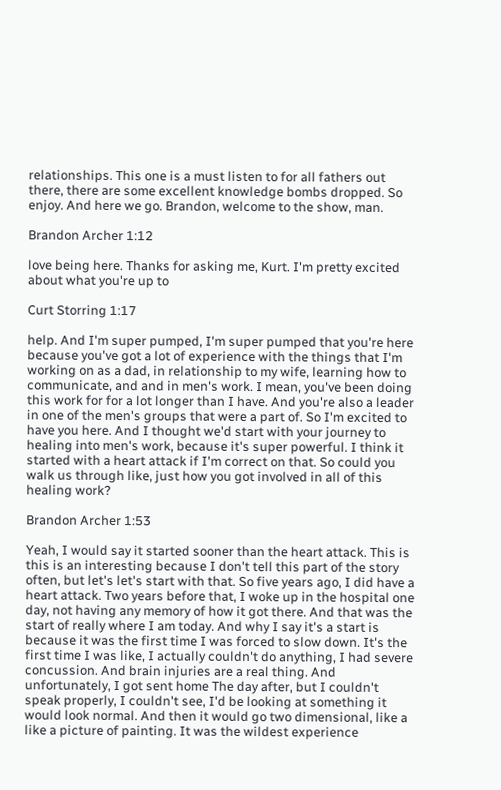relationships. This one is a must listen to for all fathers out there, there are some excellent knowledge bombs dropped. So enjoy. And here we go. Brandon, welcome to the show, man.

Brandon Archer 1:12

love being here. Thanks for asking me, Kurt. I'm pretty excited about what you're up to

Curt Storring 1:17

help. And I'm super pumped, I'm super pumped that you're here because you've got a lot of experience with the things that I'm working on as a dad, in relationship to my wife, learning how to communicate, and and in men's work. I mean, you've been doing this work for for a lot longer than I have. And you're also a leader in one of the men's groups that were a part of. So I'm excited to have you here. And I thought we'd start with your journey to healing into men's work, because it's super powerful. I think it started with a heart attack if I'm correct on that. So could you walk us through like, just how you got involved in all of this healing work?

Brandon Archer 1:53

Yeah, I would say it started sooner than the heart attack. This is this is an interesting because I don't tell this part of the story often, but let's let's start with that. So five years ago, I did have a heart attack. Two years before that, I woke up in the hospital one day, not having any memory of how it got there. And that was the start of really where I am today. And why I say it's a start is because it was the first time I was forced to slow down. It's the first time I was like, I actually couldn't do anything, I had severe concussion. And brain injuries are a real thing. And unfortunately, I got sent home The day after, but I couldn't speak properly, I couldn't see, I'd be looking at something it would look normal. And then it would go two dimensional, like a like a picture of painting. It was the wildest experience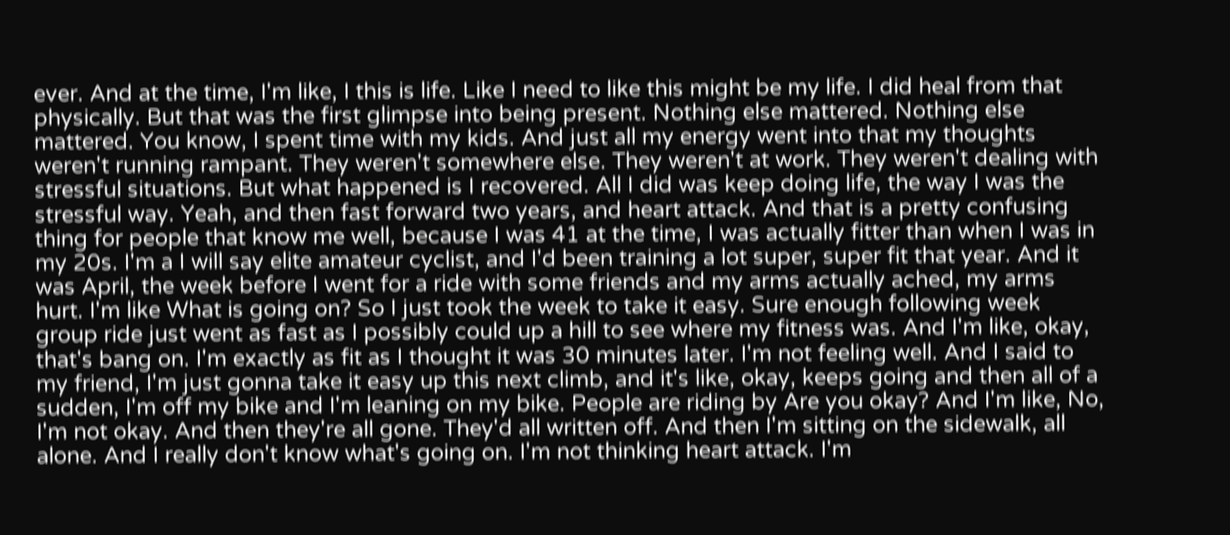ever. And at the time, I'm like, I this is life. Like I need to like this might be my life. I did heal from that physically. But that was the first glimpse into being present. Nothing else mattered. Nothing else mattered. You know, I spent time with my kids. And just all my energy went into that my thoughts weren't running rampant. They weren't somewhere else. They weren't at work. They weren't dealing with stressful situations. But what happened is I recovered. All I did was keep doing life, the way I was the stressful way. Yeah, and then fast forward two years, and heart attack. And that is a pretty confusing thing for people that know me well, because I was 41 at the time, I was actually fitter than when I was in my 20s. I'm a I will say elite amateur cyclist, and I'd been training a lot super, super fit that year. And it was April, the week before I went for a ride with some friends and my arms actually ached, my arms hurt. I'm like What is going on? So I just took the week to take it easy. Sure enough following week group ride just went as fast as I possibly could up a hill to see where my fitness was. And I'm like, okay, that's bang on. I'm exactly as fit as I thought it was 30 minutes later. I'm not feeling well. And I said to my friend, I'm just gonna take it easy up this next climb, and it's like, okay, keeps going and then all of a sudden, I'm off my bike and I'm leaning on my bike. People are riding by Are you okay? And I'm like, No, I'm not okay. And then they're all gone. They'd all written off. And then I'm sitting on the sidewalk, all alone. And I really don't know what's going on. I'm not thinking heart attack. I'm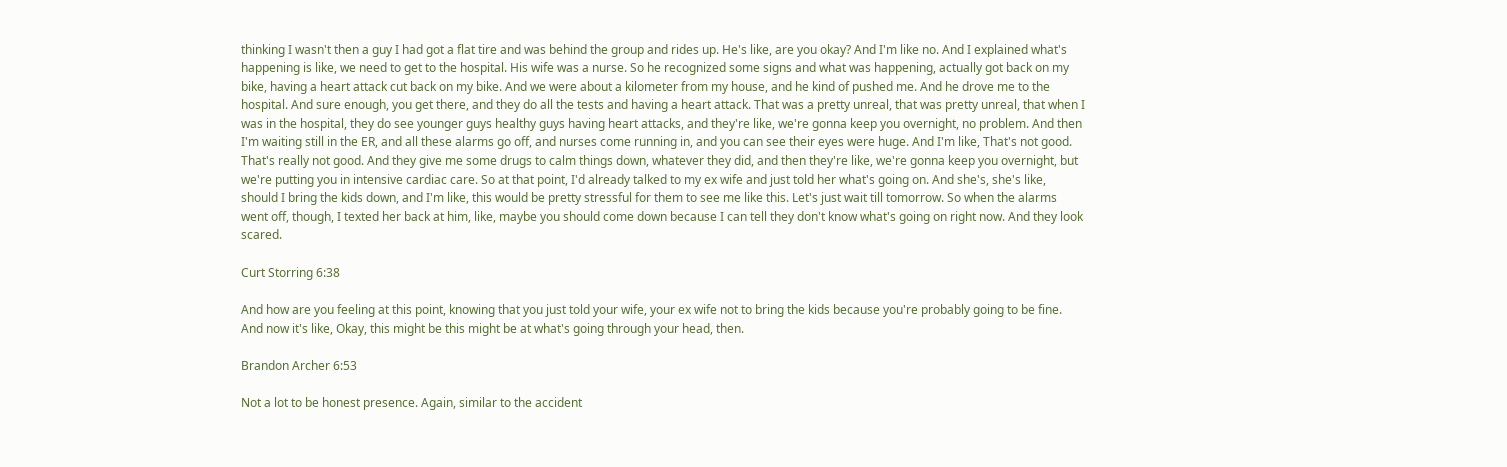thinking I wasn't then a guy I had got a flat tire and was behind the group and rides up. He's like, are you okay? And I'm like no. And I explained what's happening is like, we need to get to the hospital. His wife was a nurse. So he recognized some signs and what was happening, actually got back on my bike, having a heart attack cut back on my bike. And we were about a kilometer from my house, and he kind of pushed me. And he drove me to the hospital. And sure enough, you get there, and they do all the tests and having a heart attack. That was a pretty unreal, that was pretty unreal, that when I was in the hospital, they do see younger guys healthy guys having heart attacks, and they're like, we're gonna keep you overnight, no problem. And then I'm waiting still in the ER, and all these alarms go off, and nurses come running in, and you can see their eyes were huge. And I'm like, That's not good. That's really not good. And they give me some drugs to calm things down, whatever they did, and then they're like, we're gonna keep you overnight, but we're putting you in intensive cardiac care. So at that point, I'd already talked to my ex wife and just told her what's going on. And she's, she's like, should I bring the kids down, and I'm like, this would be pretty stressful for them to see me like this. Let's just wait till tomorrow. So when the alarms went off, though, I texted her back at him, like, maybe you should come down because I can tell they don't know what's going on right now. And they look scared.

Curt Storring 6:38

And how are you feeling at this point, knowing that you just told your wife, your ex wife not to bring the kids because you're probably going to be fine. And now it's like, Okay, this might be this might be at what's going through your head, then.

Brandon Archer 6:53

Not a lot to be honest presence. Again, similar to the accident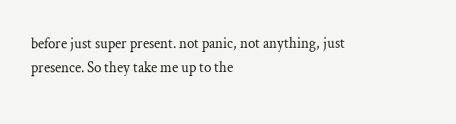before just super present. not panic, not anything, just presence. So they take me up to the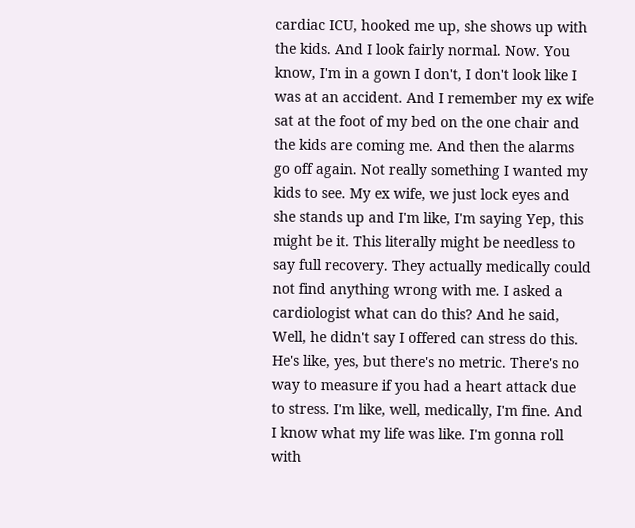cardiac ICU, hooked me up, she shows up with the kids. And I look fairly normal. Now. You know, I'm in a gown I don't, I don't look like I was at an accident. And I remember my ex wife sat at the foot of my bed on the one chair and the kids are coming me. And then the alarms go off again. Not really something I wanted my kids to see. My ex wife, we just lock eyes and she stands up and I'm like, I'm saying Yep, this might be it. This literally might be needless to say full recovery. They actually medically could not find anything wrong with me. I asked a cardiologist what can do this? And he said, Well, he didn't say I offered can stress do this. He's like, yes, but there's no metric. There's no way to measure if you had a heart attack due to stress. I'm like, well, medically, I'm fine. And I know what my life was like. I'm gonna roll with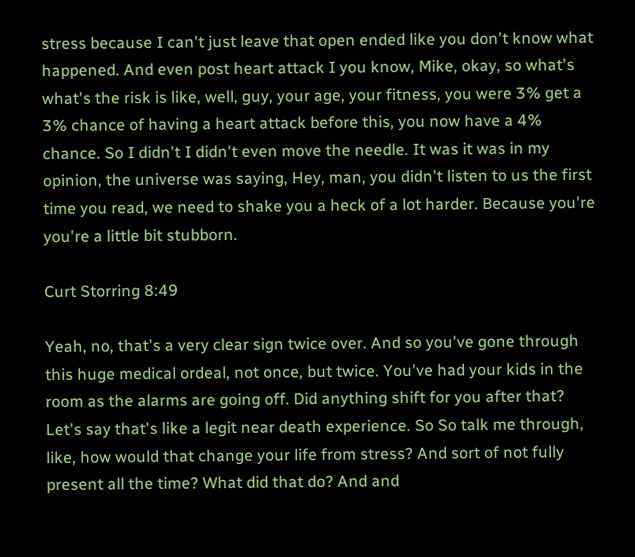stress because I can't just leave that open ended like you don't know what happened. And even post heart attack I you know, Mike, okay, so what's what's the risk is like, well, guy, your age, your fitness, you were 3% get a 3% chance of having a heart attack before this, you now have a 4% chance. So I didn't I didn't even move the needle. It was it was in my opinion, the universe was saying, Hey, man, you didn't listen to us the first time you read, we need to shake you a heck of a lot harder. Because you're you're a little bit stubborn.

Curt Storring 8:49

Yeah, no, that's a very clear sign twice over. And so you've gone through this huge medical ordeal, not once, but twice. You've had your kids in the room as the alarms are going off. Did anything shift for you after that? Let's say that's like a legit near death experience. So So talk me through, like, how would that change your life from stress? And sort of not fully present all the time? What did that do? And and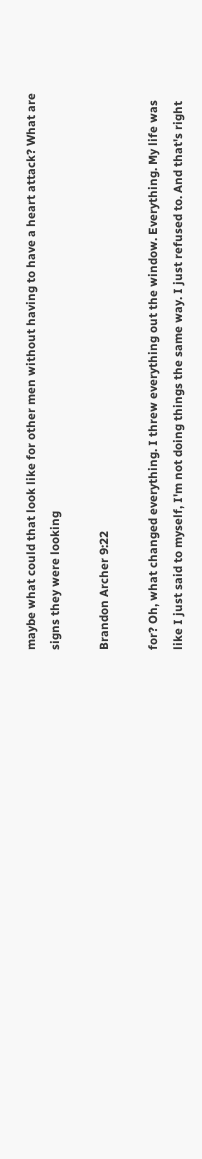maybe what could that look like for other men without having to have a heart attack? What are signs they were looking

Brandon Archer 9:22

for? Oh, what changed everything. I threw everything out the window. Everything. My life was like I just said to myself, I'm not doing things the same way. I just refused to. And that's right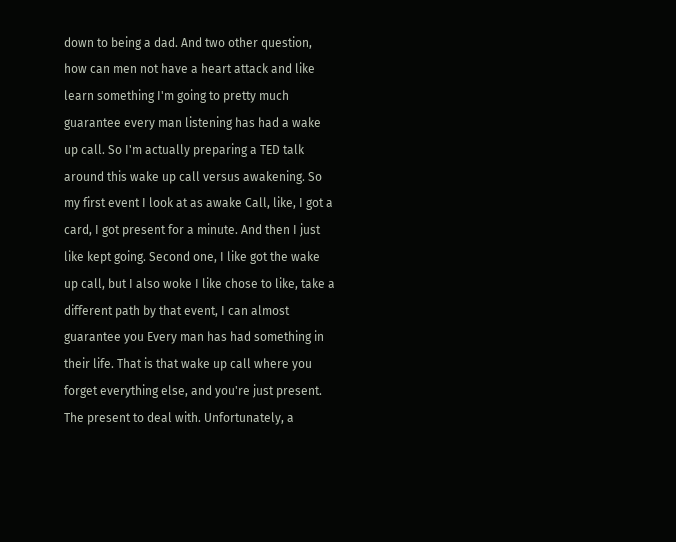down to being a dad. And two other question, how can men not have a heart attack and like learn something I'm going to pretty much guarantee every man listening has had a wake up call. So I'm actually preparing a TED talk around this wake up call versus awakening. So my first event I look at as awake Call, like, I got a card, I got present for a minute. And then I just like kept going. Second one, I like got the wake up call, but I also woke I like chose to like, take a different path by that event, I can almost guarantee you Every man has had something in their life. That is that wake up call where you forget everything else, and you're just present. The present to deal with. Unfortunately, a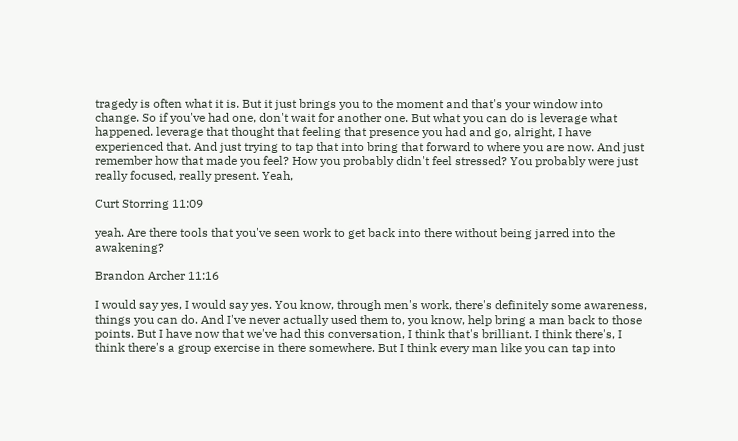tragedy is often what it is. But it just brings you to the moment and that's your window into change. So if you've had one, don't wait for another one. But what you can do is leverage what happened. leverage that thought that feeling that presence you had and go, alright, I have experienced that. And just trying to tap that into bring that forward to where you are now. And just remember how that made you feel? How you probably didn't feel stressed? You probably were just really focused, really present. Yeah,

Curt Storring 11:09

yeah. Are there tools that you've seen work to get back into there without being jarred into the awakening?

Brandon Archer 11:16

I would say yes, I would say yes. You know, through men's work, there's definitely some awareness, things you can do. And I've never actually used them to, you know, help bring a man back to those points. But I have now that we've had this conversation, I think that's brilliant. I think there's, I think there's a group exercise in there somewhere. But I think every man like you can tap into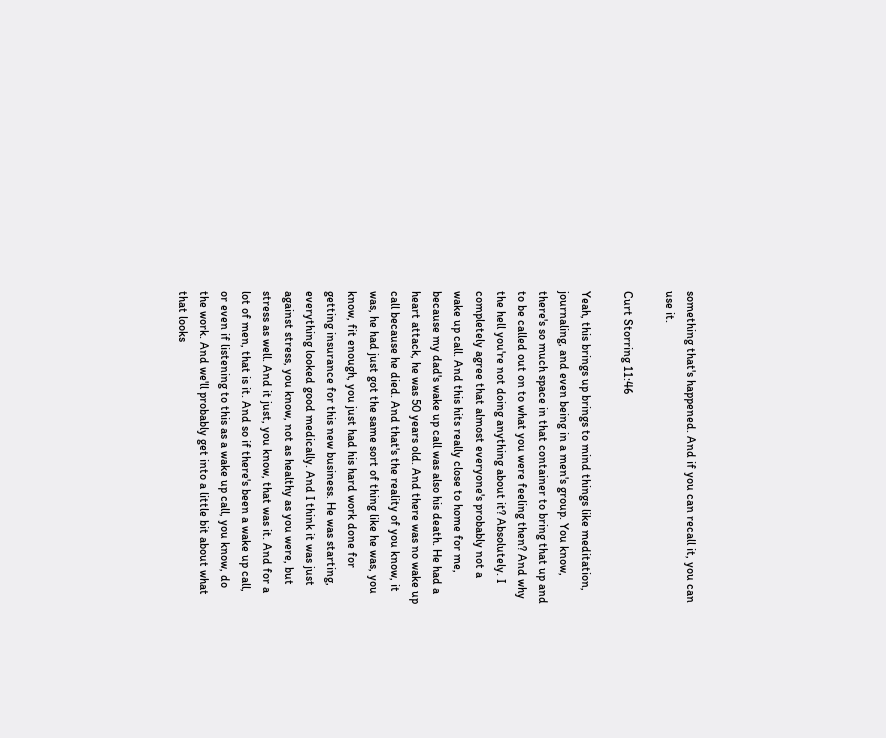something that's happened. And if you can recall it, you can use it.

Curt Storring 11:46

Yeah, this brings up brings to mind things like meditation, journaling, and even being in a men's group. You know, there's so much space in that container to bring that up and to be called out on to what you were feeling then? And why the hell you're not doing anything about it? Absolutely. I completely agree that almost everyone's probably not a wake up call. And this hits really close to home for me, because my dad's wake up call was also his death. He had a heart attack, he was 50 years old. And there was no wake up call because he died. And that's the reality of you know, it was, he had just got the same sort of thing like he was, you know, fit enough, you just had his hard work done for getting insurance for this new business. He was starting, everything looked good medically. And I think it was just against stress, you know, not as healthy as you were, but stress as well. And it just, you know, that was it. And for a lot of men, that is it. And so if there's been a wake up call, or even if listening to this as a wake up call, you know, do the work. And we'll probably get into a little bit about what that looks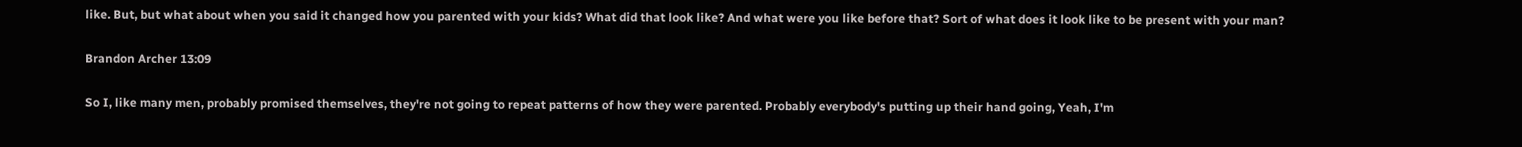like. But, but what about when you said it changed how you parented with your kids? What did that look like? And what were you like before that? Sort of what does it look like to be present with your man?

Brandon Archer 13:09

So I, like many men, probably promised themselves, they're not going to repeat patterns of how they were parented. Probably everybody's putting up their hand going, Yeah, I'm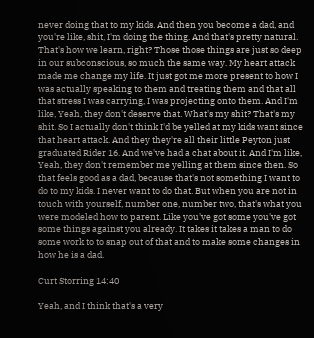never doing that to my kids. And then you become a dad, and you're like, shit, I'm doing the thing. And that's pretty natural. That's how we learn, right? Those those things are just so deep in our subconscious, so much the same way. My heart attack made me change my life. It just got me more present to how I was actually speaking to them and treating them and that all that stress I was carrying, I was projecting onto them. And I'm like, Yeah, they don't deserve that. What's my shit? That's my shit. So I actually don't think I'd be yelled at my kids want since that heart attack. And they they're all their little Peyton just graduated Rider 16. And we've had a chat about it. And I'm like, Yeah, they don't remember me yelling at them since then. So that feels good as a dad, because that's not something I want to do to my kids. I never want to do that. But when you are not in touch with yourself, number one, number two, that's what you were modeled how to parent. Like you've got some you've got some things against you already. It takes it takes a man to do some work to to snap out of that and to make some changes in how he is a dad.

Curt Storring 14:40

Yeah, and I think that's a very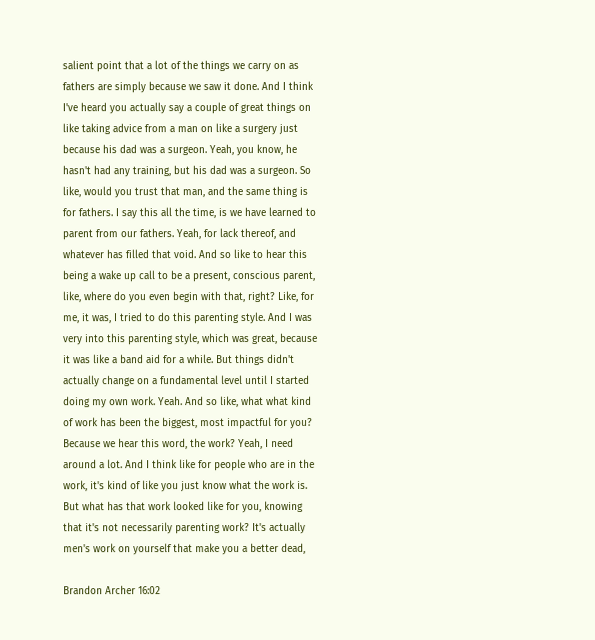salient point that a lot of the things we carry on as fathers are simply because we saw it done. And I think I've heard you actually say a couple of great things on like taking advice from a man on like a surgery just because his dad was a surgeon. Yeah, you know, he hasn't had any training, but his dad was a surgeon. So like, would you trust that man, and the same thing is for fathers. I say this all the time, is we have learned to parent from our fathers. Yeah, for lack thereof, and whatever has filled that void. And so like to hear this being a wake up call to be a present, conscious parent, like, where do you even begin with that, right? Like, for me, it was, I tried to do this parenting style. And I was very into this parenting style, which was great, because it was like a band aid for a while. But things didn't actually change on a fundamental level until I started doing my own work. Yeah. And so like, what what kind of work has been the biggest, most impactful for you? Because we hear this word, the work? Yeah, I need around a lot. And I think like for people who are in the work, it's kind of like you just know what the work is. But what has that work looked like for you, knowing that it's not necessarily parenting work? It's actually men's work on yourself that make you a better dead,

Brandon Archer 16:02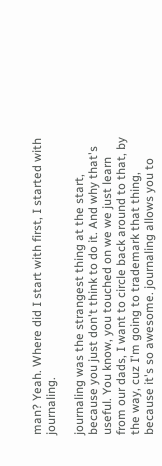man? Yeah. Where did I start with first, I started with journaling.

journaling was the strangest thing at the start, because you just don't think to do it. And why that's useful. You know, you touched on we we just learn from our dads, I want to circle back around to that, by the way, cuz I'm going to trademark that thing, because it's so awesome. journaling allows you to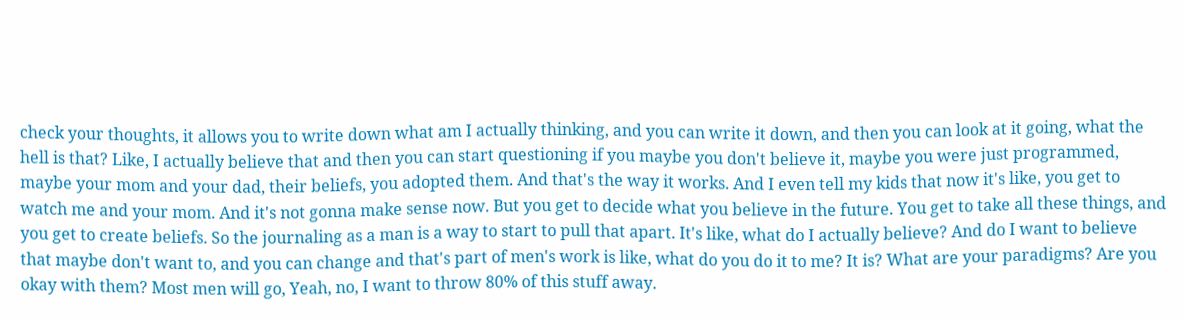check your thoughts, it allows you to write down what am I actually thinking, and you can write it down, and then you can look at it going, what the hell is that? Like, I actually believe that and then you can start questioning if you maybe you don't believe it, maybe you were just programmed, maybe your mom and your dad, their beliefs, you adopted them. And that's the way it works. And I even tell my kids that now it's like, you get to watch me and your mom. And it's not gonna make sense now. But you get to decide what you believe in the future. You get to take all these things, and you get to create beliefs. So the journaling as a man is a way to start to pull that apart. It's like, what do I actually believe? And do I want to believe that maybe don't want to, and you can change and that's part of men's work is like, what do you do it to me? It is? What are your paradigms? Are you okay with them? Most men will go, Yeah, no, I want to throw 80% of this stuff away.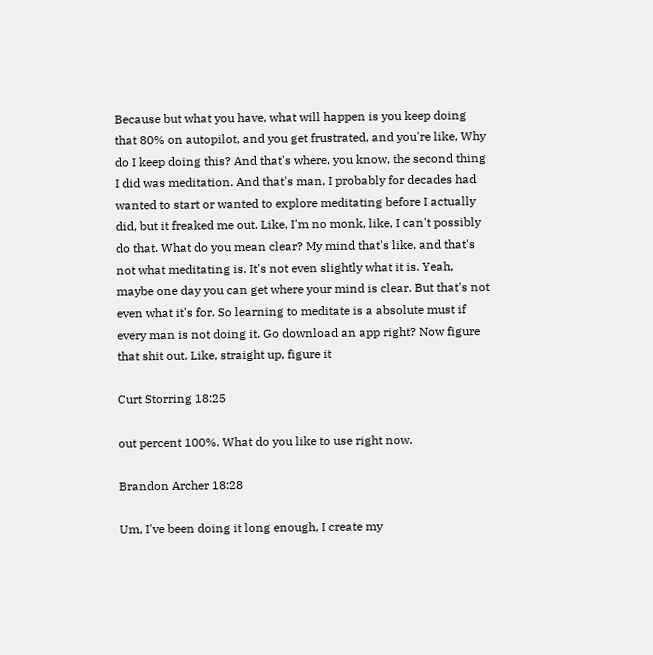Because but what you have, what will happen is you keep doing that 80% on autopilot, and you get frustrated, and you're like, Why do I keep doing this? And that's where, you know, the second thing I did was meditation. And that's man, I probably for decades had wanted to start or wanted to explore meditating before I actually did, but it freaked me out. Like, I'm no monk, like, I can't possibly do that. What do you mean clear? My mind that's like, and that's not what meditating is. It's not even slightly what it is. Yeah, maybe one day you can get where your mind is clear. But that's not even what it's for. So learning to meditate is a absolute must if every man is not doing it. Go download an app right? Now figure that shit out. Like, straight up, figure it

Curt Storring 18:25

out percent 100%. What do you like to use right now.

Brandon Archer 18:28

Um, I've been doing it long enough, I create my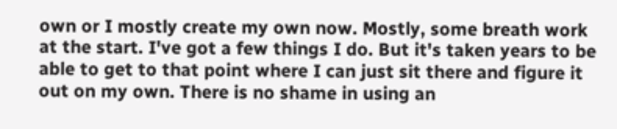own or I mostly create my own now. Mostly, some breath work at the start. I've got a few things I do. But it's taken years to be able to get to that point where I can just sit there and figure it out on my own. There is no shame in using an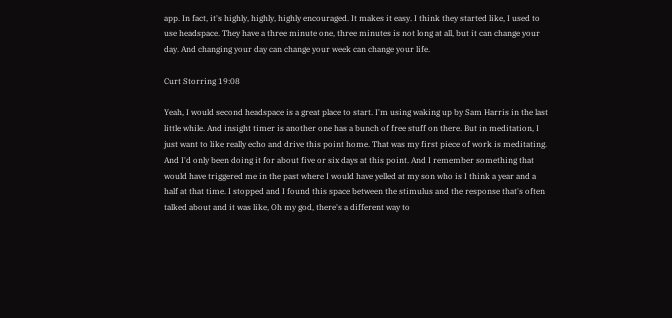app. In fact, it's highly, highly, highly encouraged. It makes it easy. I think they started like, I used to use headspace. They have a three minute one, three minutes is not long at all, but it can change your day. And changing your day can change your week can change your life.

Curt Storring 19:08

Yeah, I would second headspace is a great place to start. I'm using waking up by Sam Harris in the last little while. And insight timer is another one has a bunch of free stuff on there. But in meditation, I just want to like really echo and drive this point home. That was my first piece of work is meditating. And I'd only been doing it for about five or six days at this point. And I remember something that would have triggered me in the past where I would have yelled at my son who is I think a year and a half at that time. I stopped and I found this space between the stimulus and the response that's often talked about and it was like, Oh my god, there's a different way to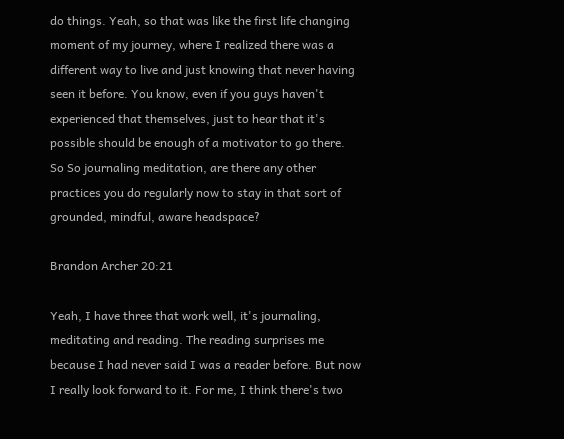do things. Yeah, so that was like the first life changing moment of my journey, where I realized there was a different way to live and just knowing that never having seen it before. You know, even if you guys haven't experienced that themselves, just to hear that it's possible should be enough of a motivator to go there. So So journaling meditation, are there any other practices you do regularly now to stay in that sort of grounded, mindful, aware headspace?

Brandon Archer 20:21

Yeah, I have three that work well, it's journaling, meditating and reading. The reading surprises me because I had never said I was a reader before. But now I really look forward to it. For me, I think there's two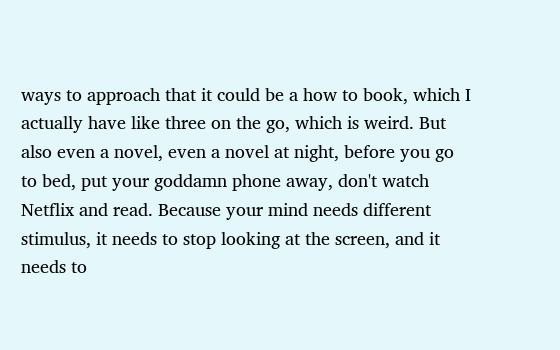ways to approach that it could be a how to book, which I actually have like three on the go, which is weird. But also even a novel, even a novel at night, before you go to bed, put your goddamn phone away, don't watch Netflix and read. Because your mind needs different stimulus, it needs to stop looking at the screen, and it needs to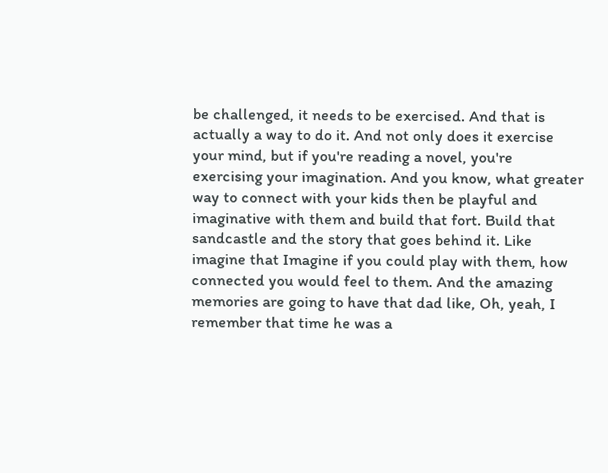be challenged, it needs to be exercised. And that is actually a way to do it. And not only does it exercise your mind, but if you're reading a novel, you're exercising your imagination. And you know, what greater way to connect with your kids then be playful and imaginative with them and build that fort. Build that sandcastle and the story that goes behind it. Like imagine that Imagine if you could play with them, how connected you would feel to them. And the amazing memories are going to have that dad like, Oh, yeah, I remember that time he was a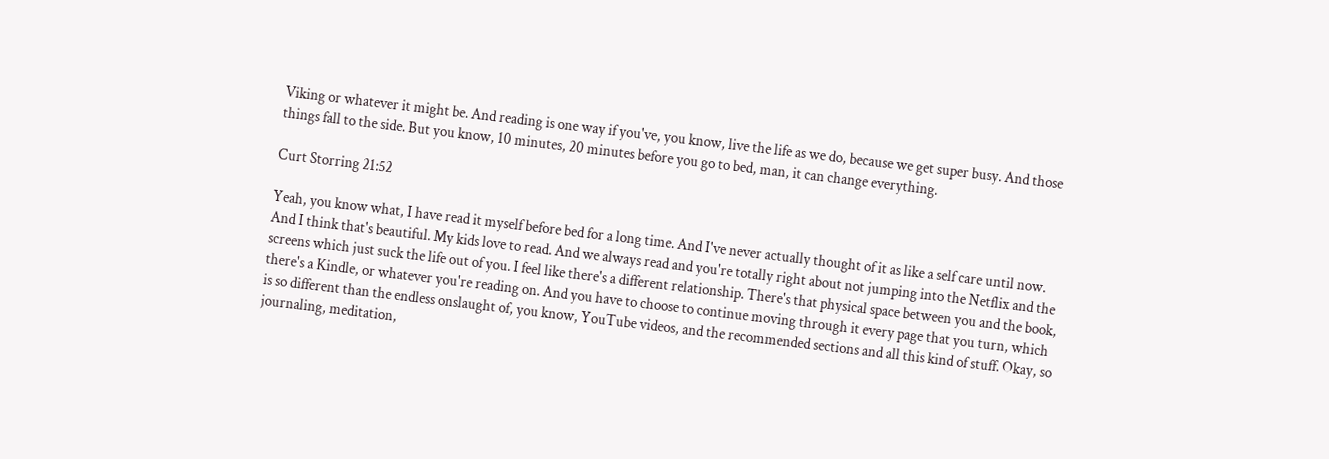Viking or whatever it might be. And reading is one way if you've, you know, live the life as we do, because we get super busy. And those things fall to the side. But you know, 10 minutes, 20 minutes before you go to bed, man, it can change everything.

Curt Storring 21:52

Yeah, you know what, I have read it myself before bed for a long time. And I've never actually thought of it as like a self care until now. And I think that's beautiful. My kids love to read. And we always read and you're totally right about not jumping into the Netflix and the screens which just suck the life out of you. I feel like there's a different relationship. There's that physical space between you and the book, there's a Kindle, or whatever you're reading on. And you have to choose to continue moving through it every page that you turn, which is so different than the endless onslaught of, you know, YouTube videos, and the recommended sections and all this kind of stuff. Okay, so journaling, meditation,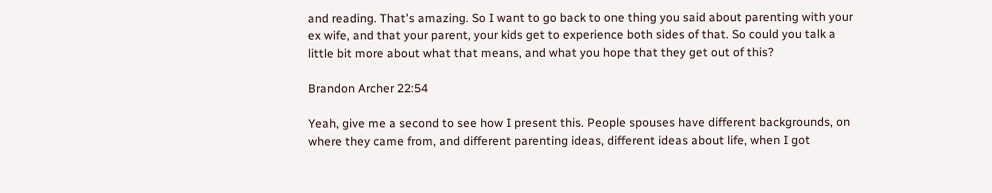and reading. That's amazing. So I want to go back to one thing you said about parenting with your ex wife, and that your parent, your kids get to experience both sides of that. So could you talk a little bit more about what that means, and what you hope that they get out of this?

Brandon Archer 22:54

Yeah, give me a second to see how I present this. People spouses have different backgrounds, on where they came from, and different parenting ideas, different ideas about life, when I got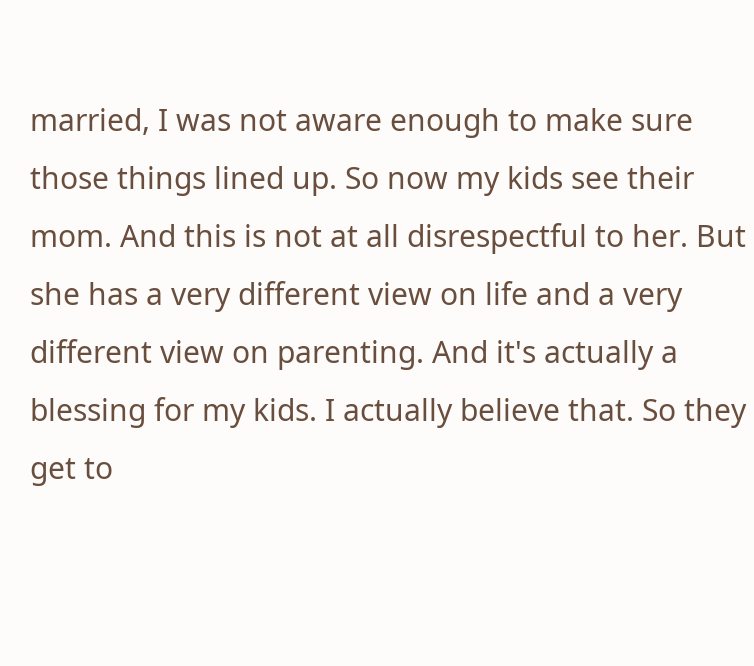married, I was not aware enough to make sure those things lined up. So now my kids see their mom. And this is not at all disrespectful to her. But she has a very different view on life and a very different view on parenting. And it's actually a blessing for my kids. I actually believe that. So they get to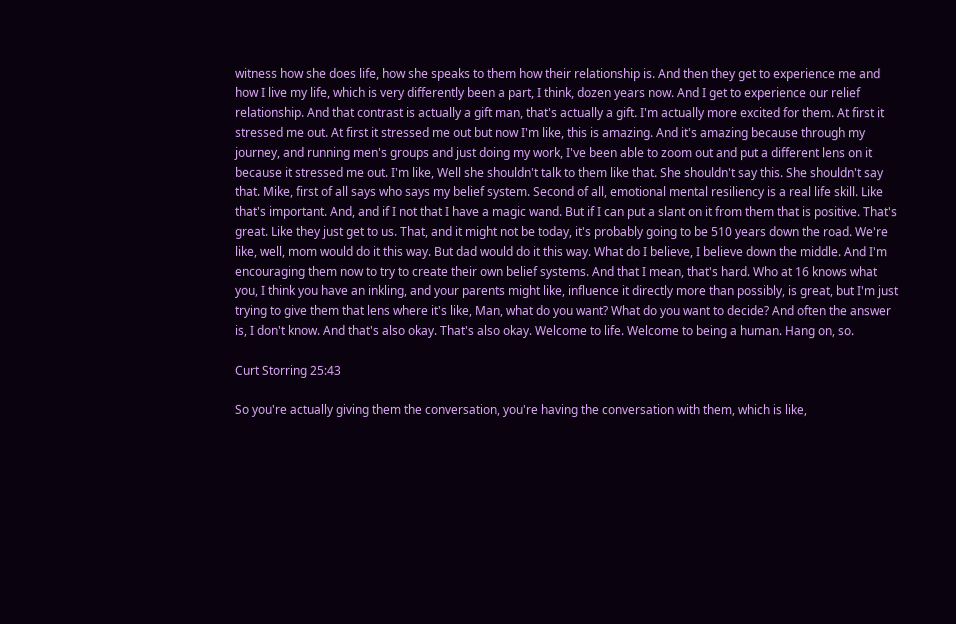witness how she does life, how she speaks to them how their relationship is. And then they get to experience me and how I live my life, which is very differently been a part, I think, dozen years now. And I get to experience our relief relationship. And that contrast is actually a gift man, that's actually a gift. I'm actually more excited for them. At first it stressed me out. At first it stressed me out but now I'm like, this is amazing. And it's amazing because through my journey, and running men's groups and just doing my work, I've been able to zoom out and put a different lens on it because it stressed me out. I'm like, Well she shouldn't talk to them like that. She shouldn't say this. She shouldn't say that. Mike, first of all says who says my belief system. Second of all, emotional mental resiliency is a real life skill. Like that's important. And, and if I not that I have a magic wand. But if I can put a slant on it from them that is positive. That's great. Like they just get to us. That, and it might not be today, it's probably going to be 510 years down the road. We're like, well, mom would do it this way. But dad would do it this way. What do I believe, I believe down the middle. And I'm encouraging them now to try to create their own belief systems. And that I mean, that's hard. Who at 16 knows what you, I think you have an inkling, and your parents might like, influence it directly more than possibly, is great, but I'm just trying to give them that lens where it's like, Man, what do you want? What do you want to decide? And often the answer is, I don't know. And that's also okay. That's also okay. Welcome to life. Welcome to being a human. Hang on, so.

Curt Storring 25:43

So you're actually giving them the conversation, you're having the conversation with them, which is like,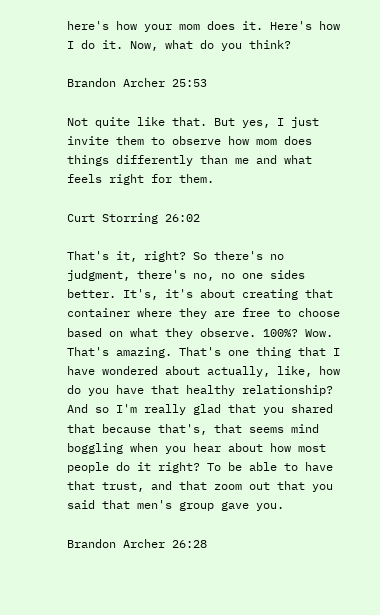here's how your mom does it. Here's how I do it. Now, what do you think?

Brandon Archer 25:53

Not quite like that. But yes, I just invite them to observe how mom does things differently than me and what feels right for them.

Curt Storring 26:02

That's it, right? So there's no judgment, there's no, no one sides better. It's, it's about creating that container where they are free to choose based on what they observe. 100%? Wow. That's amazing. That's one thing that I have wondered about actually, like, how do you have that healthy relationship? And so I'm really glad that you shared that because that's, that seems mind boggling when you hear about how most people do it right? To be able to have that trust, and that zoom out that you said that men's group gave you.

Brandon Archer 26:28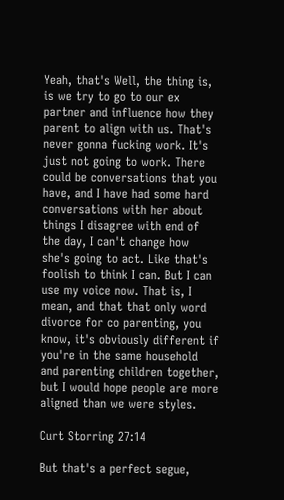Yeah, that's Well, the thing is, is we try to go to our ex partner and influence how they parent to align with us. That's never gonna fucking work. It's just not going to work. There could be conversations that you have, and I have had some hard conversations with her about things I disagree with end of the day, I can't change how she's going to act. Like that's foolish to think I can. But I can use my voice now. That is, I mean, and that that only word divorce for co parenting, you know, it's obviously different if you're in the same household and parenting children together, but I would hope people are more aligned than we were styles.

Curt Storring 27:14

But that's a perfect segue,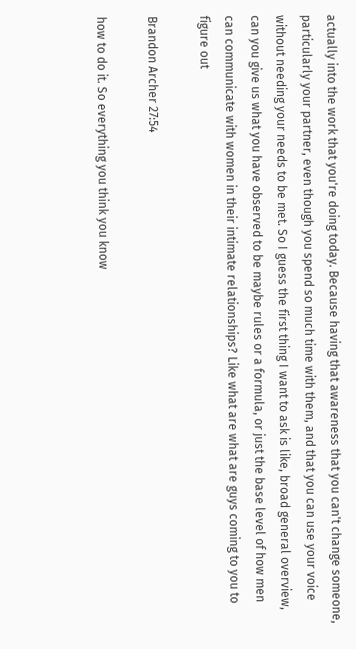actually into the work that you're doing today. Because having that awareness that you can't change someone, particularly your partner, even though you spend so much time with them, and that you can use your voice without needing your needs to be met. So I guess the first thing I want to ask is like, broad general overview, can you give us what you have observed to be maybe rules or a formula, or just the base level of how men can communicate with women in their intimate relationships? Like what are what are guys coming to you to figure out

Brandon Archer 27:54

how to do it. So everything you think you know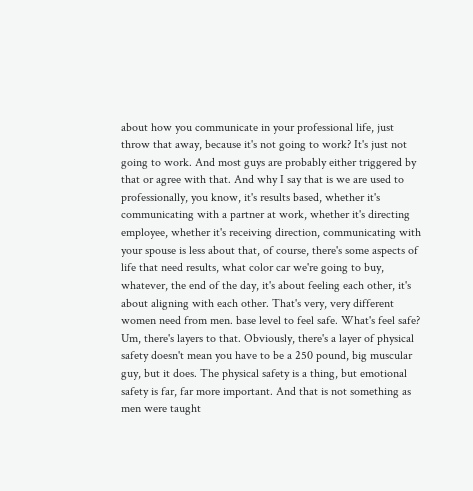about how you communicate in your professional life, just throw that away, because it's not going to work? It's just not going to work. And most guys are probably either triggered by that or agree with that. And why I say that is we are used to professionally, you know, it's results based, whether it's communicating with a partner at work, whether it's directing employee, whether it's receiving direction, communicating with your spouse is less about that, of course, there's some aspects of life that need results, what color car we're going to buy, whatever, the end of the day, it's about feeling each other, it's about aligning with each other. That's very, very different women need from men. base level to feel safe. What's feel safe? Um, there's layers to that. Obviously, there's a layer of physical safety doesn't mean you have to be a 250 pound, big muscular guy, but it does. The physical safety is a thing, but emotional safety is far, far more important. And that is not something as men were taught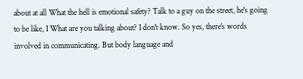about at all What the hell is emotional safety? Talk to a guy on the street, he's going to be like, I What are you talking about? I don't know. So yes, there's words involved in communicating. But body language and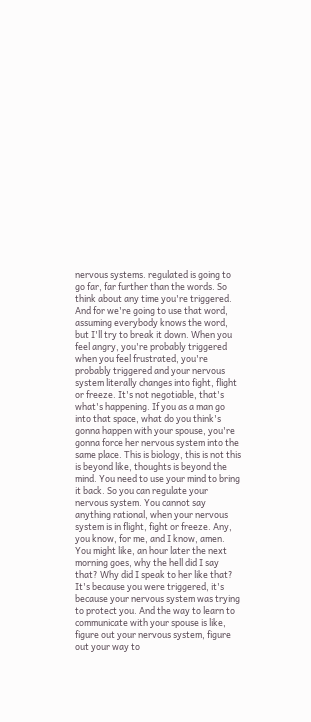nervous systems. regulated is going to go far, far further than the words. So think about any time you're triggered. And for we're going to use that word, assuming everybody knows the word, but I'll try to break it down. When you feel angry, you're probably triggered when you feel frustrated, you're probably triggered and your nervous system literally changes into fight, flight or freeze. It's not negotiable, that's what's happening. If you as a man go into that space, what do you think's gonna happen with your spouse, you're gonna force her nervous system into the same place. This is biology, this is not this is beyond like, thoughts is beyond the mind. You need to use your mind to bring it back. So you can regulate your nervous system. You cannot say anything rational, when your nervous system is in flight, fight or freeze. Any, you know, for me, and I know, amen. You might like, an hour later the next morning goes, why the hell did I say that? Why did I speak to her like that? It's because you were triggered, it's because your nervous system was trying to protect you. And the way to learn to communicate with your spouse is like, figure out your nervous system, figure out your way to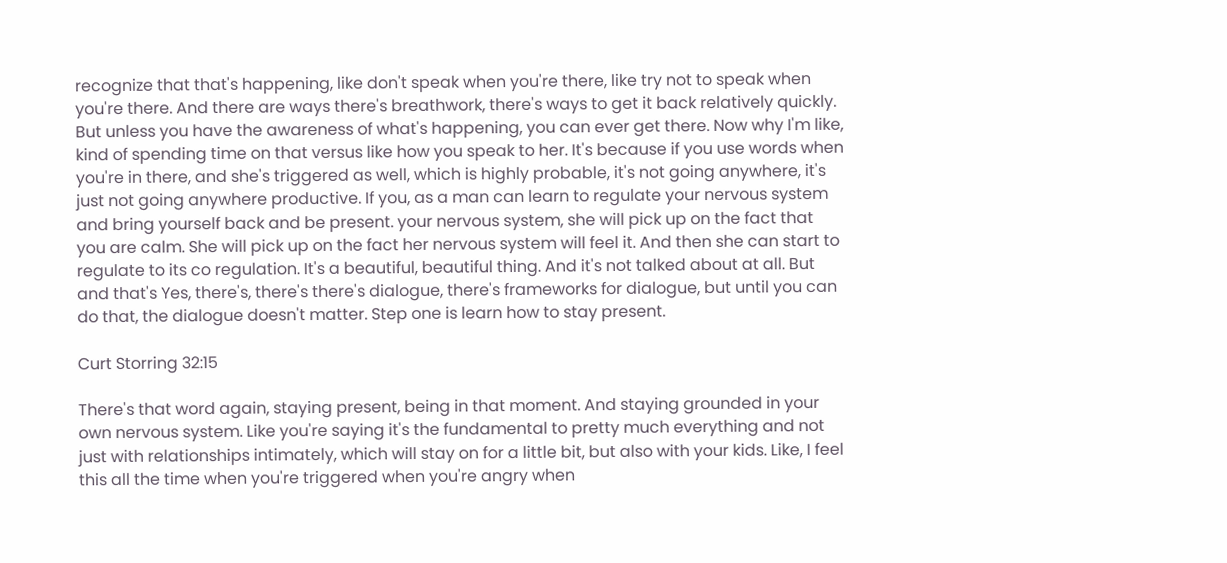recognize that that's happening, like don't speak when you're there, like try not to speak when you're there. And there are ways there's breathwork, there's ways to get it back relatively quickly. But unless you have the awareness of what's happening, you can ever get there. Now why I'm like, kind of spending time on that versus like how you speak to her. It's because if you use words when you're in there, and she's triggered as well, which is highly probable, it's not going anywhere, it's just not going anywhere productive. If you, as a man can learn to regulate your nervous system and bring yourself back and be present. your nervous system, she will pick up on the fact that you are calm. She will pick up on the fact her nervous system will feel it. And then she can start to regulate to its co regulation. It's a beautiful, beautiful thing. And it's not talked about at all. But and that's Yes, there's, there's there's dialogue, there's frameworks for dialogue, but until you can do that, the dialogue doesn't matter. Step one is learn how to stay present.

Curt Storring 32:15

There's that word again, staying present, being in that moment. And staying grounded in your own nervous system. Like you're saying it's the fundamental to pretty much everything and not just with relationships intimately, which will stay on for a little bit, but also with your kids. Like, I feel this all the time when you're triggered when you're angry when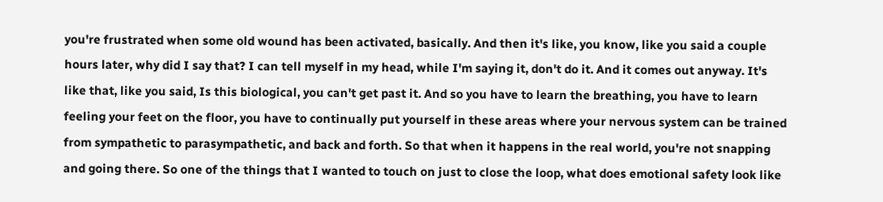you're frustrated when some old wound has been activated, basically. And then it's like, you know, like you said a couple hours later, why did I say that? I can tell myself in my head, while I'm saying it, don't do it. And it comes out anyway. It's like that, like you said, Is this biological, you can't get past it. And so you have to learn the breathing, you have to learn feeling your feet on the floor, you have to continually put yourself in these areas where your nervous system can be trained from sympathetic to parasympathetic, and back and forth. So that when it happens in the real world, you're not snapping and going there. So one of the things that I wanted to touch on just to close the loop, what does emotional safety look like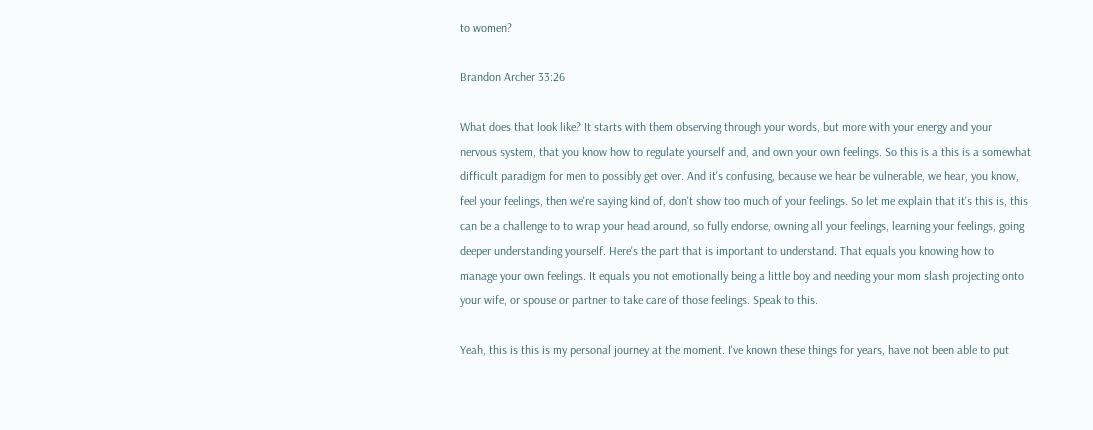to women?

Brandon Archer 33:26

What does that look like? It starts with them observing through your words, but more with your energy and your nervous system, that you know how to regulate yourself and, and own your own feelings. So this is a this is a somewhat difficult paradigm for men to possibly get over. And it's confusing, because we hear be vulnerable, we hear, you know, feel your feelings, then we're saying kind of, don't show too much of your feelings. So let me explain that it's this is, this can be a challenge to to wrap your head around, so fully endorse, owning all your feelings, learning your feelings, going deeper understanding yourself. Here's the part that is important to understand. That equals you knowing how to manage your own feelings. It equals you not emotionally being a little boy and needing your mom slash projecting onto your wife, or spouse or partner to take care of those feelings. Speak to this.

Yeah, this is this is my personal journey at the moment. I've known these things for years, have not been able to put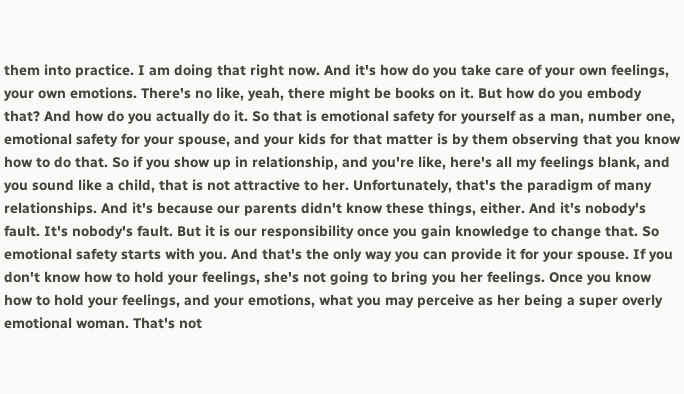them into practice. I am doing that right now. And it's how do you take care of your own feelings, your own emotions. There's no like, yeah, there might be books on it. But how do you embody that? And how do you actually do it. So that is emotional safety for yourself as a man, number one, emotional safety for your spouse, and your kids for that matter is by them observing that you know how to do that. So if you show up in relationship, and you're like, here's all my feelings blank, and you sound like a child, that is not attractive to her. Unfortunately, that's the paradigm of many relationships. And it's because our parents didn't know these things, either. And it's nobody's fault. It's nobody's fault. But it is our responsibility once you gain knowledge to change that. So emotional safety starts with you. And that's the only way you can provide it for your spouse. If you don't know how to hold your feelings, she's not going to bring you her feelings. Once you know how to hold your feelings, and your emotions, what you may perceive as her being a super overly emotional woman. That's not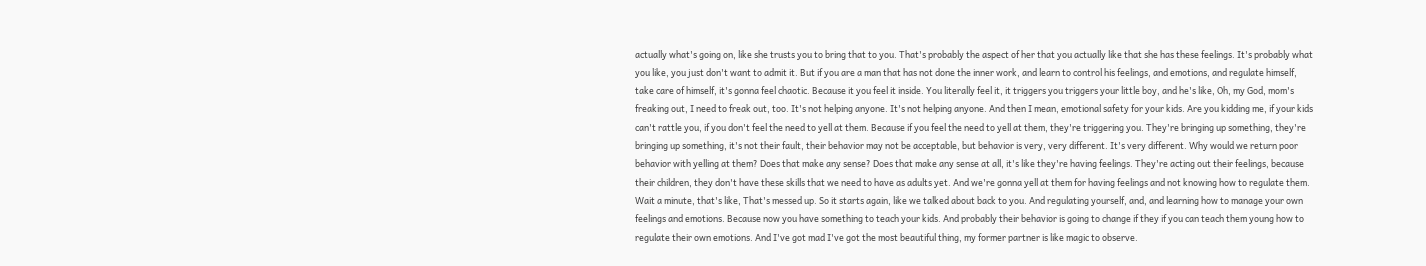actually what's going on, like she trusts you to bring that to you. That's probably the aspect of her that you actually like that she has these feelings. It's probably what you like, you just don't want to admit it. But if you are a man that has not done the inner work, and learn to control his feelings, and emotions, and regulate himself, take care of himself, it's gonna feel chaotic. Because it you feel it inside. You literally feel it, it triggers you triggers your little boy, and he's like, Oh, my God, mom's freaking out, I need to freak out, too. It's not helping anyone. It's not helping anyone. And then I mean, emotional safety for your kids. Are you kidding me, if your kids can't rattle you, if you don't feel the need to yell at them. Because if you feel the need to yell at them, they're triggering you. They're bringing up something, they're bringing up something, it's not their fault, their behavior may not be acceptable, but behavior is very, very different. It's very different. Why would we return poor behavior with yelling at them? Does that make any sense? Does that make any sense at all, it's like they're having feelings. They're acting out their feelings, because their children, they don't have these skills that we need to have as adults yet. And we're gonna yell at them for having feelings and not knowing how to regulate them. Wait a minute, that's like, That's messed up. So it starts again, like we talked about back to you. And regulating yourself, and, and learning how to manage your own feelings and emotions. Because now you have something to teach your kids. And probably their behavior is going to change if they if you can teach them young how to regulate their own emotions. And I've got mad I've got the most beautiful thing, my former partner is like magic to observe.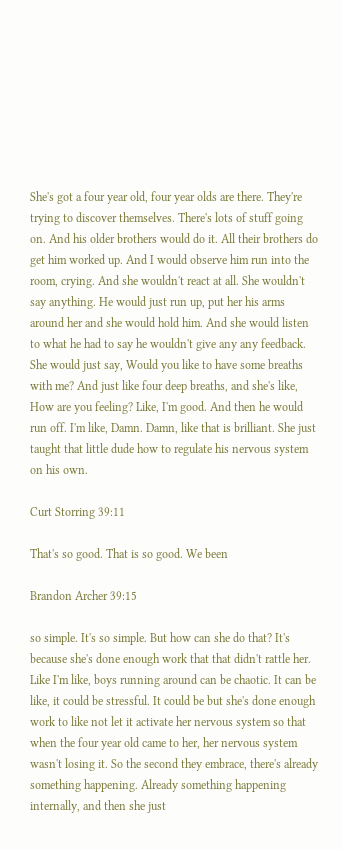She's got a four year old, four year olds are there. They're trying to discover themselves. There's lots of stuff going on. And his older brothers would do it. All their brothers do get him worked up. And I would observe him run into the room, crying. And she wouldn't react at all. She wouldn't say anything. He would just run up, put her his arms around her and she would hold him. And she would listen to what he had to say he wouldn't give any any feedback. She would just say, Would you like to have some breaths with me? And just like four deep breaths, and she's like, How are you feeling? Like, I'm good. And then he would run off. I'm like, Damn. Damn, like that is brilliant. She just taught that little dude how to regulate his nervous system on his own.

Curt Storring 39:11

That's so good. That is so good. We been

Brandon Archer 39:15

so simple. It's so simple. But how can she do that? It's because she's done enough work that that didn't rattle her. Like I'm like, boys running around can be chaotic. It can be like, it could be stressful. It could be but she's done enough work to like not let it activate her nervous system so that when the four year old came to her, her nervous system wasn't losing it. So the second they embrace, there's already something happening. Already something happening internally, and then she just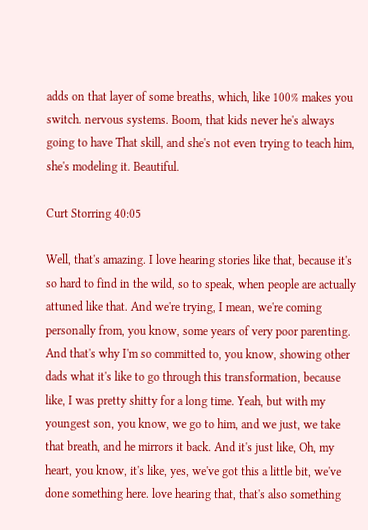adds on that layer of some breaths, which, like 100% makes you switch. nervous systems. Boom, that kids never he's always going to have That skill, and she's not even trying to teach him, she's modeling it. Beautiful.

Curt Storring 40:05

Well, that's amazing. I love hearing stories like that, because it's so hard to find in the wild, so to speak, when people are actually attuned like that. And we're trying, I mean, we're coming personally from, you know, some years of very poor parenting. And that's why I'm so committed to, you know, showing other dads what it's like to go through this transformation, because like, I was pretty shitty for a long time. Yeah, but with my youngest son, you know, we go to him, and we just, we take that breath, and he mirrors it back. And it's just like, Oh, my heart, you know, it's like, yes, we've got this a little bit, we've done something here. love hearing that, that's also something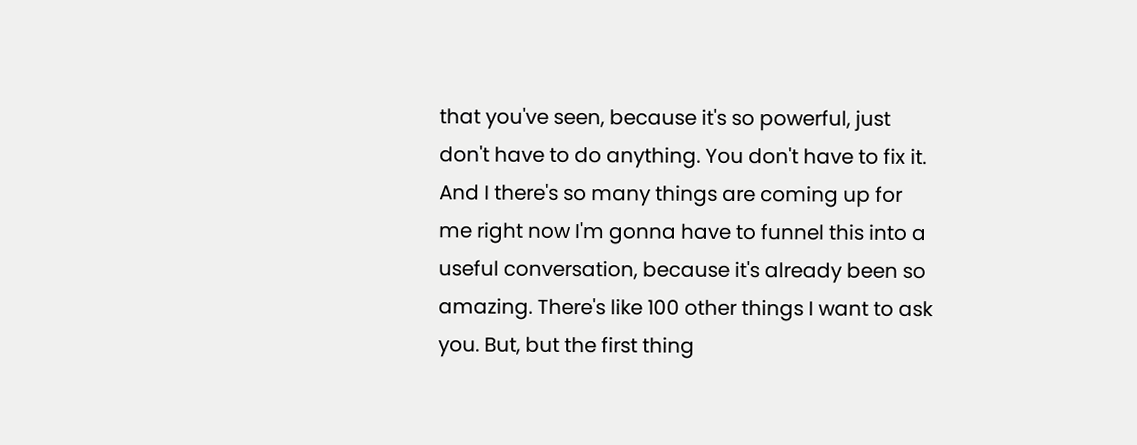that you've seen, because it's so powerful, just don't have to do anything. You don't have to fix it. And I there's so many things are coming up for me right now I'm gonna have to funnel this into a useful conversation, because it's already been so amazing. There's like 100 other things I want to ask you. But, but the first thing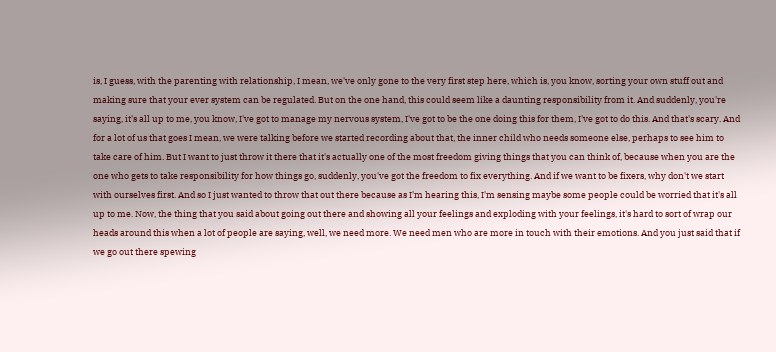is, I guess, with the parenting with relationship, I mean, we've only gone to the very first step here, which is, you know, sorting your own stuff out and making sure that your ever system can be regulated. But on the one hand, this could seem like a daunting responsibility from it. And suddenly, you're saying, it's all up to me, you know, I've got to manage my nervous system, I've got to be the one doing this for them, I've got to do this. And that's scary. And for a lot of us that goes I mean, we were talking before we started recording about that, the inner child who needs someone else, perhaps to see him to take care of him. But I want to just throw it there that it's actually one of the most freedom giving things that you can think of, because when you are the one who gets to take responsibility for how things go, suddenly, you've got the freedom to fix everything. And if we want to be fixers, why don't we start with ourselves first. And so I just wanted to throw that out there because as I'm hearing this, I'm sensing maybe some people could be worried that it's all up to me. Now, the thing that you said about going out there and showing all your feelings and exploding with your feelings, it's hard to sort of wrap our heads around this when a lot of people are saying, well, we need more. We need men who are more in touch with their emotions. And you just said that if we go out there spewing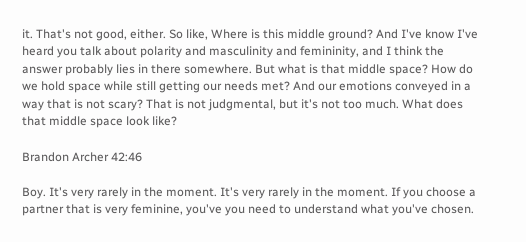it. That's not good, either. So like, Where is this middle ground? And I've know I've heard you talk about polarity and masculinity and femininity, and I think the answer probably lies in there somewhere. But what is that middle space? How do we hold space while still getting our needs met? And our emotions conveyed in a way that is not scary? That is not judgmental, but it's not too much. What does that middle space look like?

Brandon Archer 42:46

Boy. It's very rarely in the moment. It's very rarely in the moment. If you choose a partner that is very feminine, you've you need to understand what you've chosen.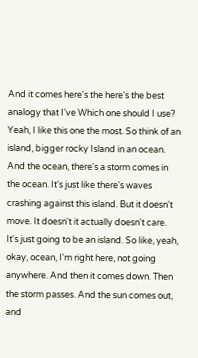And it comes here's the here's the best analogy that I've Which one should I use? Yeah, I like this one the most. So think of an island, bigger rocky Island in an ocean. And the ocean, there's a storm comes in the ocean. It's just like there's waves crashing against this island. But it doesn't move. It doesn't it actually doesn't care. It's just going to be an island. So like, yeah, okay, ocean, I'm right here, not going anywhere. And then it comes down. Then the storm passes. And the sun comes out, and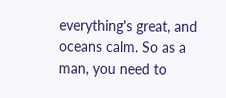everything's great, and oceans calm. So as a man, you need to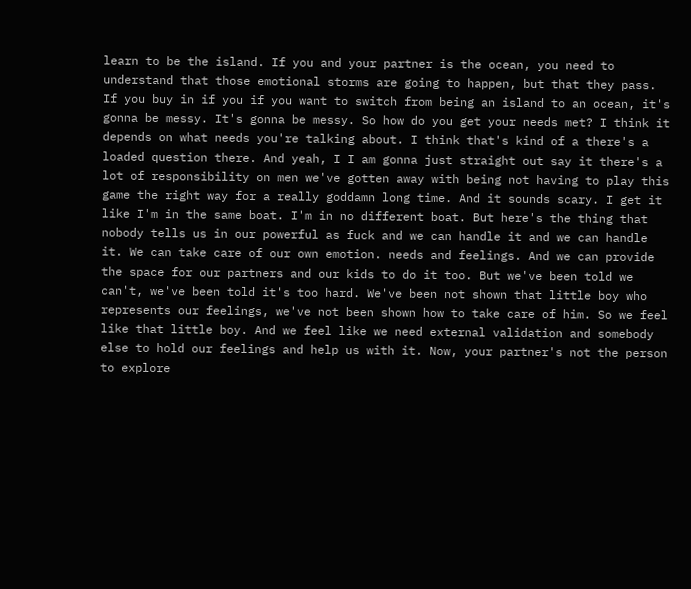learn to be the island. If you and your partner is the ocean, you need to understand that those emotional storms are going to happen, but that they pass. If you buy in if you if you want to switch from being an island to an ocean, it's gonna be messy. It's gonna be messy. So how do you get your needs met? I think it depends on what needs you're talking about. I think that's kind of a there's a loaded question there. And yeah, I I am gonna just straight out say it there's a lot of responsibility on men we've gotten away with being not having to play this game the right way for a really goddamn long time. And it sounds scary. I get it like I'm in the same boat. I'm in no different boat. But here's the thing that nobody tells us in our powerful as fuck and we can handle it and we can handle it. We can take care of our own emotion. needs and feelings. And we can provide the space for our partners and our kids to do it too. But we've been told we can't, we've been told it's too hard. We've been not shown that little boy who represents our feelings, we've not been shown how to take care of him. So we feel like that little boy. And we feel like we need external validation and somebody else to hold our feelings and help us with it. Now, your partner's not the person to explore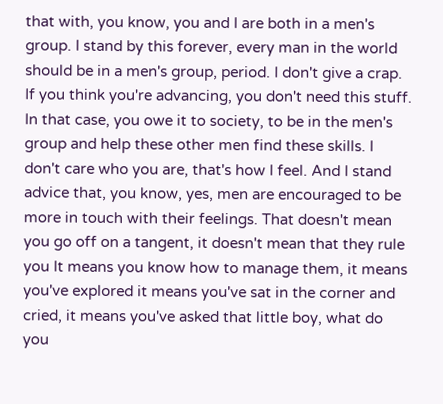that with, you know, you and I are both in a men's group. I stand by this forever, every man in the world should be in a men's group, period. I don't give a crap. If you think you're advancing, you don't need this stuff. In that case, you owe it to society, to be in the men's group and help these other men find these skills. I don't care who you are, that's how I feel. And I stand advice that, you know, yes, men are encouraged to be more in touch with their feelings. That doesn't mean you go off on a tangent, it doesn't mean that they rule you It means you know how to manage them, it means you've explored it means you've sat in the corner and cried, it means you've asked that little boy, what do you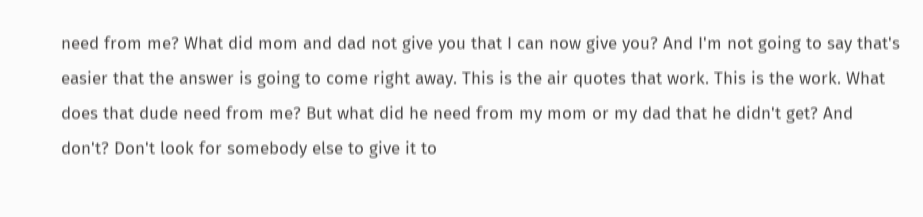need from me? What did mom and dad not give you that I can now give you? And I'm not going to say that's easier that the answer is going to come right away. This is the air quotes that work. This is the work. What does that dude need from me? But what did he need from my mom or my dad that he didn't get? And don't? Don't look for somebody else to give it to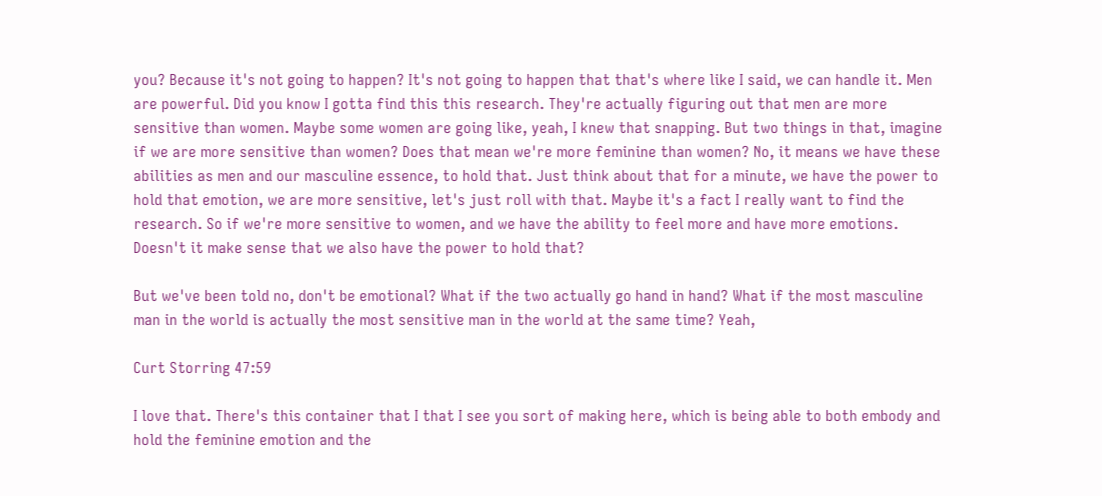you? Because it's not going to happen? It's not going to happen that that's where like I said, we can handle it. Men are powerful. Did you know I gotta find this this research. They're actually figuring out that men are more sensitive than women. Maybe some women are going like, yeah, I knew that snapping. But two things in that, imagine if we are more sensitive than women? Does that mean we're more feminine than women? No, it means we have these abilities as men and our masculine essence, to hold that. Just think about that for a minute, we have the power to hold that emotion, we are more sensitive, let's just roll with that. Maybe it's a fact I really want to find the research. So if we're more sensitive to women, and we have the ability to feel more and have more emotions. Doesn't it make sense that we also have the power to hold that?

But we've been told no, don't be emotional? What if the two actually go hand in hand? What if the most masculine man in the world is actually the most sensitive man in the world at the same time? Yeah,

Curt Storring 47:59

I love that. There's this container that I that I see you sort of making here, which is being able to both embody and hold the feminine emotion and the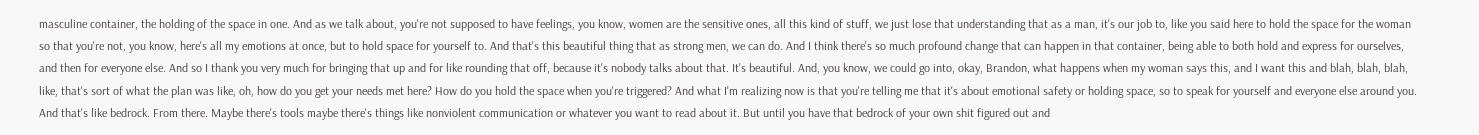masculine container, the holding of the space in one. And as we talk about, you're not supposed to have feelings, you know, women are the sensitive ones, all this kind of stuff, we just lose that understanding that as a man, it's our job to, like you said here to hold the space for the woman so that you're not, you know, here's all my emotions at once, but to hold space for yourself to. And that's this beautiful thing that as strong men, we can do. And I think there's so much profound change that can happen in that container, being able to both hold and express for ourselves, and then for everyone else. And so I thank you very much for bringing that up and for like rounding that off, because it's nobody talks about that. It's beautiful. And, you know, we could go into, okay, Brandon, what happens when my woman says this, and I want this and blah, blah, blah, like, that's sort of what the plan was like, oh, how do you get your needs met here? How do you hold the space when you're triggered? And what I'm realizing now is that you're telling me that it's about emotional safety or holding space, so to speak for yourself and everyone else around you. And that's like bedrock. From there. Maybe there's tools maybe there's things like nonviolent communication or whatever you want to read about it. But until you have that bedrock of your own shit figured out and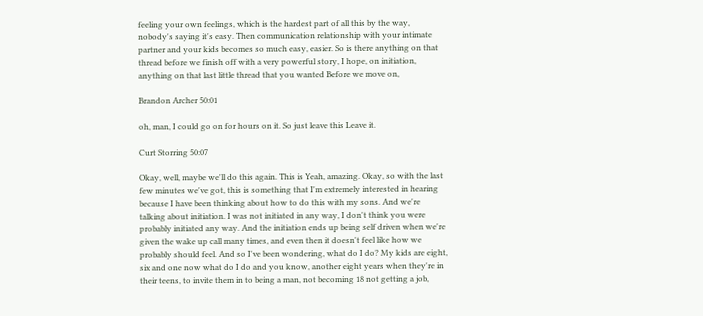feeling your own feelings, which is the hardest part of all this by the way, nobody's saying it's easy. Then communication relationship with your intimate partner and your kids becomes so much easy, easier. So is there anything on that thread before we finish off with a very powerful story, I hope, on initiation, anything on that last little thread that you wanted Before we move on,

Brandon Archer 50:01

oh, man, I could go on for hours on it. So just leave this Leave it.

Curt Storring 50:07

Okay, well, maybe we'll do this again. This is Yeah, amazing. Okay, so with the last few minutes we've got, this is something that I'm extremely interested in hearing because I have been thinking about how to do this with my sons. And we're talking about initiation. I was not initiated in any way, I don't think you were probably initiated any way. And the initiation ends up being self driven when we're given the wake up call many times, and even then it doesn't feel like how we probably should feel. And so I've been wondering, what do I do? My kids are eight, six and one now what do I do and you know, another eight years when they're in their teens, to invite them in to being a man, not becoming 18 not getting a job,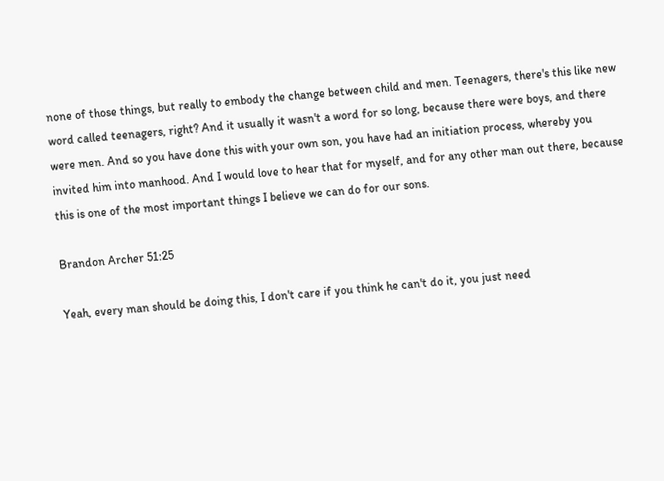none of those things, but really to embody the change between child and men. Teenagers, there's this like new word called teenagers, right? And it usually it wasn't a word for so long, because there were boys, and there were men. And so you have done this with your own son, you have had an initiation process, whereby you invited him into manhood. And I would love to hear that for myself, and for any other man out there, because this is one of the most important things I believe we can do for our sons.

Brandon Archer 51:25

Yeah, every man should be doing this, I don't care if you think he can't do it, you just need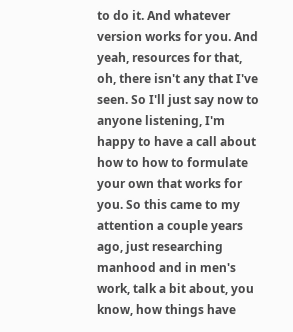to do it. And whatever version works for you. And yeah, resources for that, oh, there isn't any that I've seen. So I'll just say now to anyone listening, I'm happy to have a call about how to how to formulate your own that works for you. So this came to my attention a couple years ago, just researching manhood and in men's work, talk a bit about, you know, how things have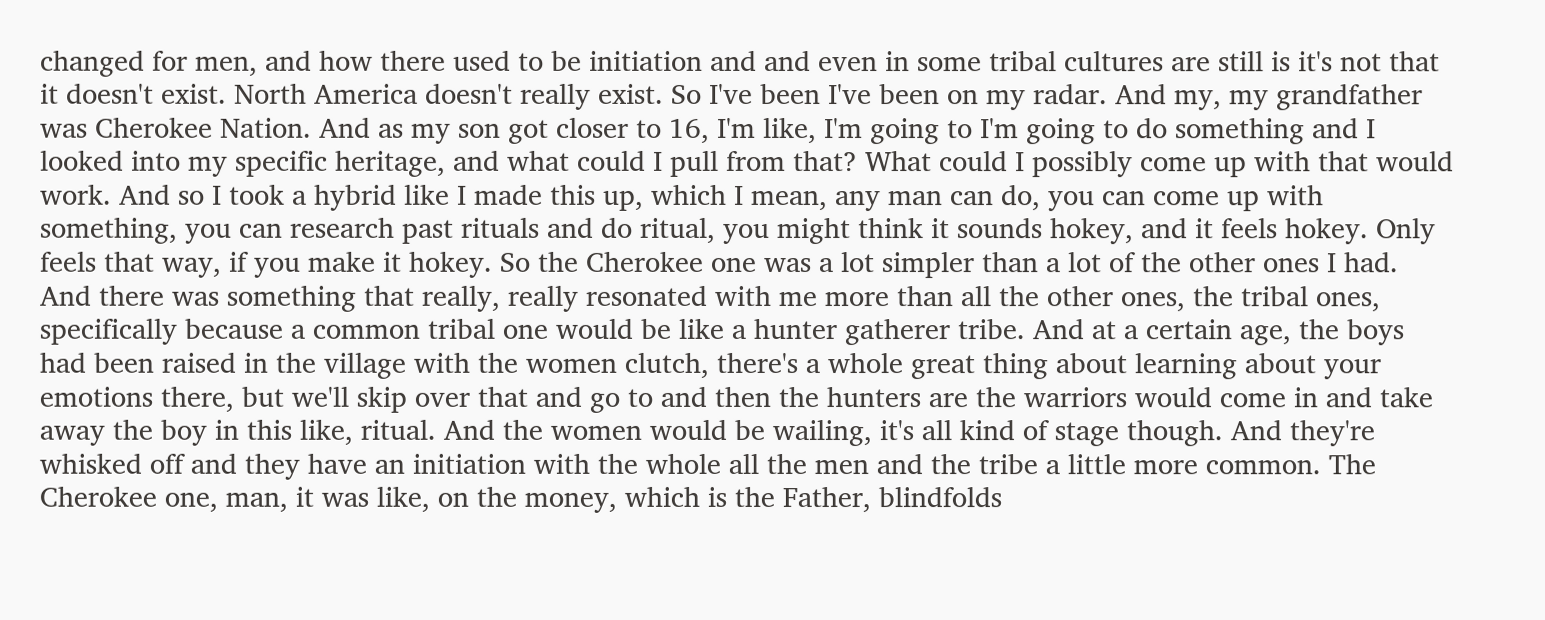changed for men, and how there used to be initiation and and even in some tribal cultures are still is it's not that it doesn't exist. North America doesn't really exist. So I've been I've been on my radar. And my, my grandfather was Cherokee Nation. And as my son got closer to 16, I'm like, I'm going to I'm going to do something and I looked into my specific heritage, and what could I pull from that? What could I possibly come up with that would work. And so I took a hybrid like I made this up, which I mean, any man can do, you can come up with something, you can research past rituals and do ritual, you might think it sounds hokey, and it feels hokey. Only feels that way, if you make it hokey. So the Cherokee one was a lot simpler than a lot of the other ones I had. And there was something that really, really resonated with me more than all the other ones, the tribal ones, specifically because a common tribal one would be like a hunter gatherer tribe. And at a certain age, the boys had been raised in the village with the women clutch, there's a whole great thing about learning about your emotions there, but we'll skip over that and go to and then the hunters are the warriors would come in and take away the boy in this like, ritual. And the women would be wailing, it's all kind of stage though. And they're whisked off and they have an initiation with the whole all the men and the tribe a little more common. The Cherokee one, man, it was like, on the money, which is the Father, blindfolds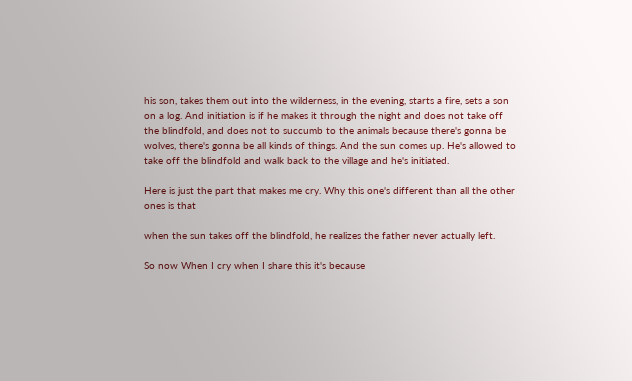his son, takes them out into the wilderness, in the evening, starts a fire, sets a son on a log. And initiation is if he makes it through the night and does not take off the blindfold, and does not to succumb to the animals because there's gonna be wolves, there's gonna be all kinds of things. And the sun comes up. He's allowed to take off the blindfold and walk back to the village and he's initiated.

Here is just the part that makes me cry. Why this one's different than all the other ones is that

when the sun takes off the blindfold, he realizes the father never actually left.

So now When I cry when I share this it's because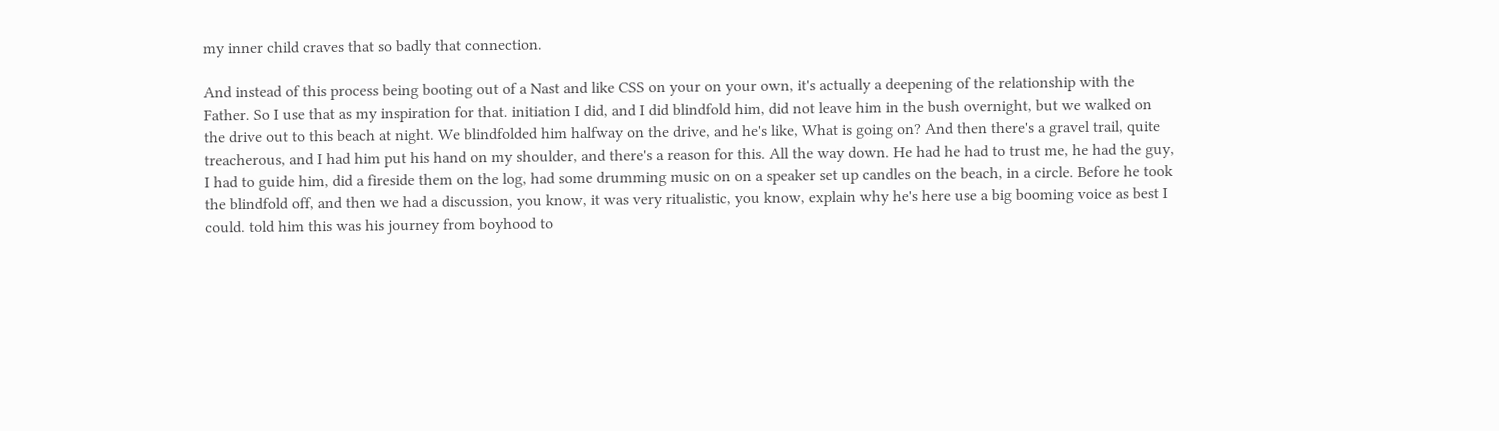my inner child craves that so badly that connection.

And instead of this process being booting out of a Nast and like CSS on your on your own, it's actually a deepening of the relationship with the Father. So I use that as my inspiration for that. initiation I did, and I did blindfold him, did not leave him in the bush overnight, but we walked on the drive out to this beach at night. We blindfolded him halfway on the drive, and he's like, What is going on? And then there's a gravel trail, quite treacherous, and I had him put his hand on my shoulder, and there's a reason for this. All the way down. He had he had to trust me, he had the guy, I had to guide him, did a fireside them on the log, had some drumming music on on a speaker set up candles on the beach, in a circle. Before he took the blindfold off, and then we had a discussion, you know, it was very ritualistic, you know, explain why he's here use a big booming voice as best I could. told him this was his journey from boyhood to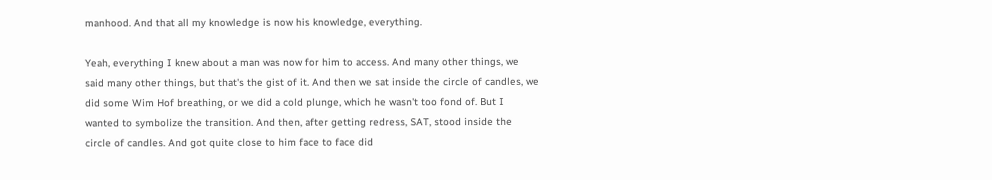manhood. And that all my knowledge is now his knowledge, everything.

Yeah, everything I knew about a man was now for him to access. And many other things, we said many other things, but that's the gist of it. And then we sat inside the circle of candles, we did some Wim Hof breathing, or we did a cold plunge, which he wasn't too fond of. But I wanted to symbolize the transition. And then, after getting redress, SAT, stood inside the circle of candles. And got quite close to him face to face did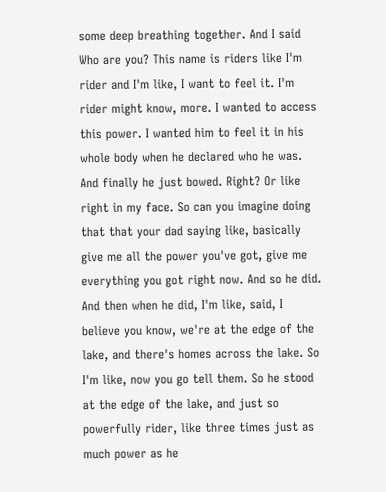some deep breathing together. And I said Who are you? This name is riders like I'm rider and I'm like, I want to feel it. I'm rider might know, more. I wanted to access this power. I wanted him to feel it in his whole body when he declared who he was. And finally he just bowed. Right? Or like right in my face. So can you imagine doing that that your dad saying like, basically give me all the power you've got, give me everything you got right now. And so he did. And then when he did, I'm like, said, I believe you know, we're at the edge of the lake, and there's homes across the lake. So I'm like, now you go tell them. So he stood at the edge of the lake, and just so powerfully rider, like three times just as much power as he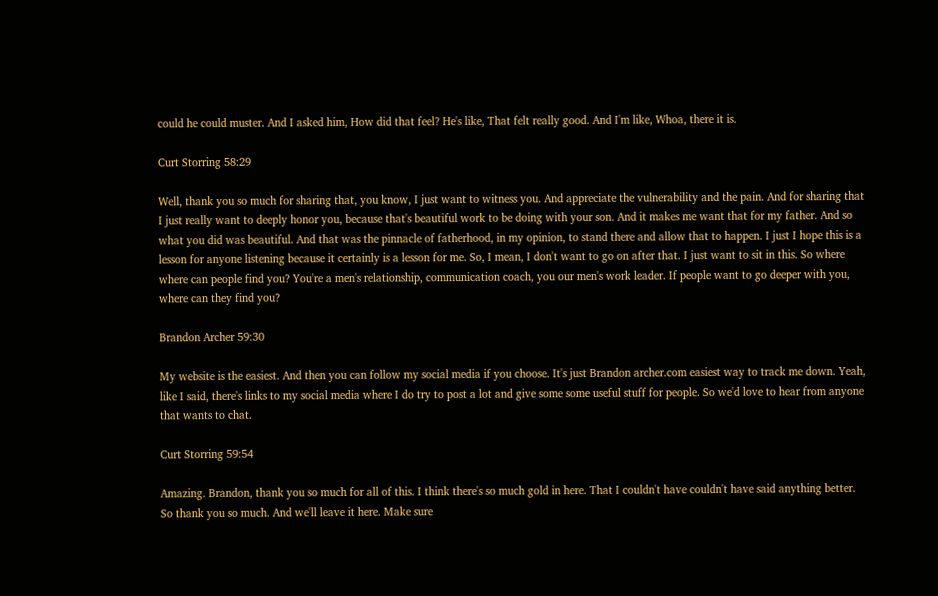could he could muster. And I asked him, How did that feel? He's like, That felt really good. And I'm like, Whoa, there it is.

Curt Storring 58:29

Well, thank you so much for sharing that, you know, I just want to witness you. And appreciate the vulnerability and the pain. And for sharing that I just really want to deeply honor you, because that's beautiful work to be doing with your son. And it makes me want that for my father. And so what you did was beautiful. And that was the pinnacle of fatherhood, in my opinion, to stand there and allow that to happen. I just I hope this is a lesson for anyone listening because it certainly is a lesson for me. So, I mean, I don't want to go on after that. I just want to sit in this. So where where can people find you? You're a men's relationship, communication coach, you our men's work leader. If people want to go deeper with you, where can they find you?

Brandon Archer 59:30

My website is the easiest. And then you can follow my social media if you choose. It's just Brandon archer.com easiest way to track me down. Yeah, like I said, there's links to my social media where I do try to post a lot and give some some useful stuff for people. So we'd love to hear from anyone that wants to chat.

Curt Storring 59:54

Amazing. Brandon, thank you so much for all of this. I think there's so much gold in here. That I couldn't have couldn't have said anything better. So thank you so much. And we'll leave it here. Make sure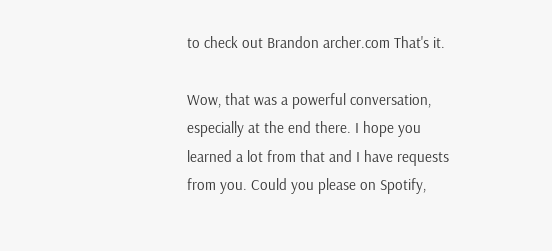to check out Brandon archer.com That's it.

Wow, that was a powerful conversation, especially at the end there. I hope you learned a lot from that and I have requests from you. Could you please on Spotify,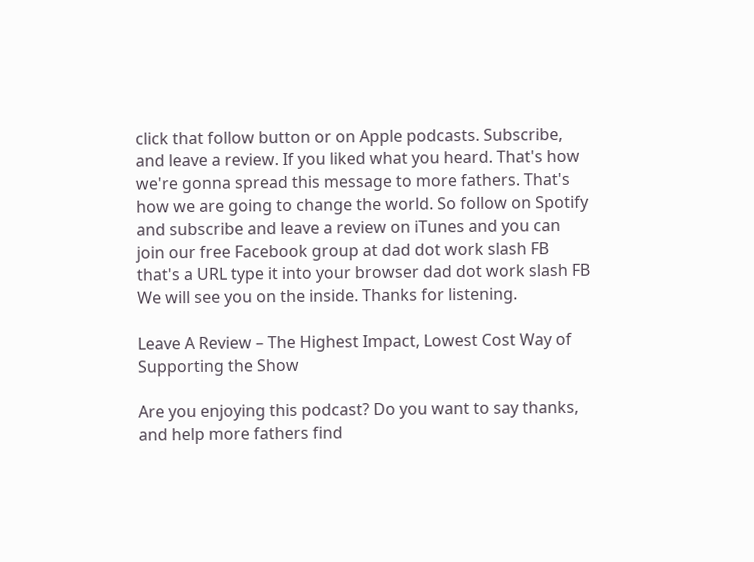click that follow button or on Apple podcasts. Subscribe, and leave a review. If you liked what you heard. That's how we're gonna spread this message to more fathers. That's how we are going to change the world. So follow on Spotify and subscribe and leave a review on iTunes and you can join our free Facebook group at dad dot work slash FB that's a URL type it into your browser dad dot work slash FB We will see you on the inside. Thanks for listening.

Leave A Review – The Highest Impact, Lowest Cost Way of Supporting the Show

Are you enjoying this podcast? Do you want to say thanks, and help more fathers find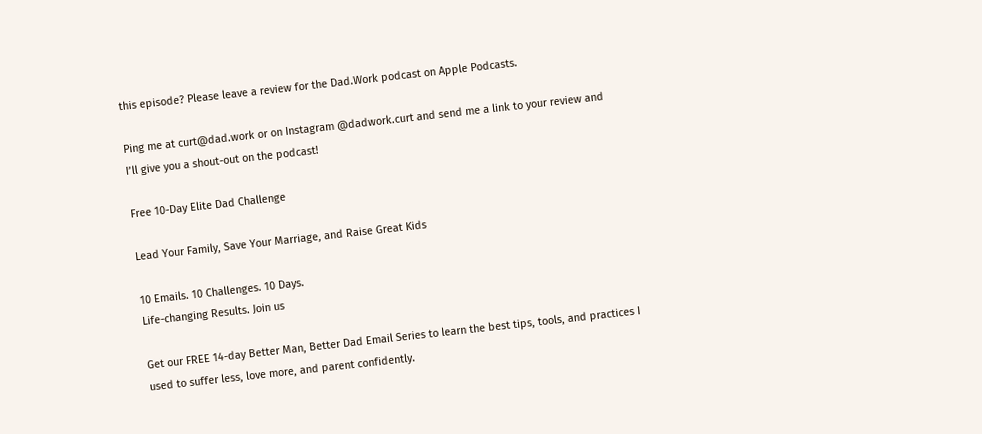this episode? Please leave a review for the Dad.Work podcast on Apple Podcasts.

Ping me at curt@dad.work or on Instagram @dadwork.curt and send me a link to your review and I’ll give you a shout-out on the podcast!

Free 10-Day Elite Dad Challenge

Lead Your Family, Save Your Marriage, and Raise Great Kids

10 Emails. 10 Challenges. 10 Days.
Life-changing Results. Join us

Get our FREE 14-day Better Man, Better Dad Email Series to learn the best tips, tools, and practices I used to suffer less, love more, and parent confidently.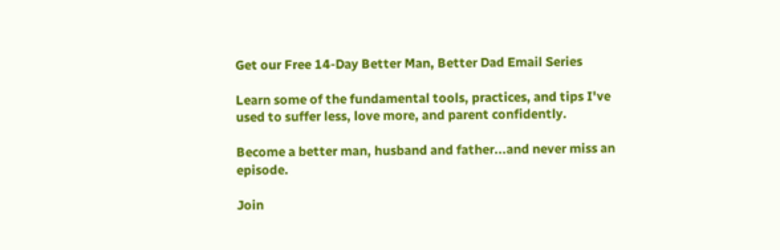Get our Free 14-Day Better Man, Better Dad Email Series

Learn some of the fundamental tools, practices, and tips I've used to suffer less, love more, and parent confidently.

Become a better man, husband and father...and never miss an episode.

Join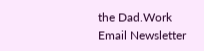the Dad.Work Email Newsletter